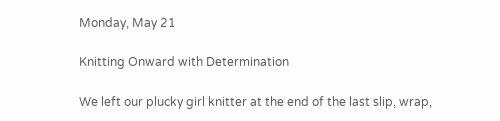Monday, May 21

Knitting Onward with Determination

We left our plucky girl knitter at the end of the last slip, wrap,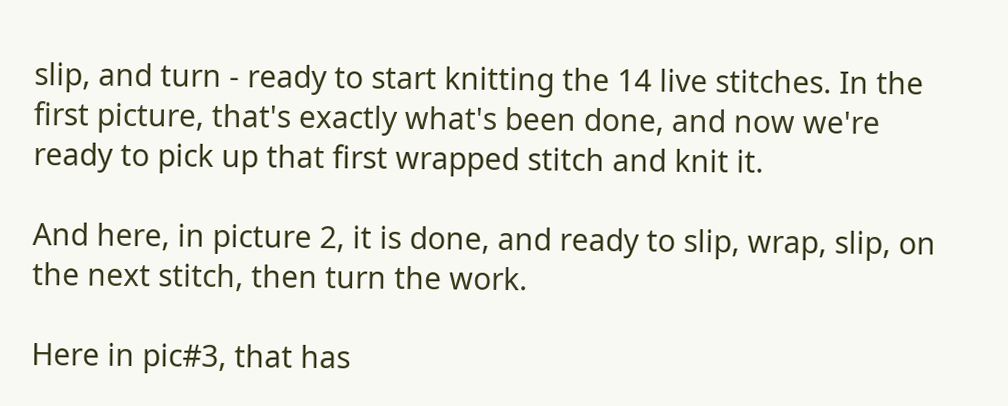slip, and turn - ready to start knitting the 14 live stitches. In the first picture, that's exactly what's been done, and now we're ready to pick up that first wrapped stitch and knit it.

And here, in picture 2, it is done, and ready to slip, wrap, slip, on the next stitch, then turn the work.

Here in pic#3, that has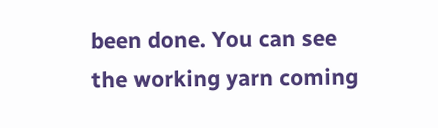been done. You can see the working yarn coming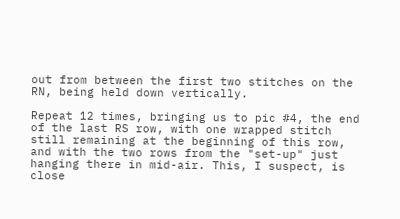out from between the first two stitches on the RN, being held down vertically.

Repeat 12 times, bringing us to pic #4, the end of the last RS row, with one wrapped stitch still remaining at the beginning of this row, and with the two rows from the "set-up" just hanging there in mid-air. This, I suspect, is close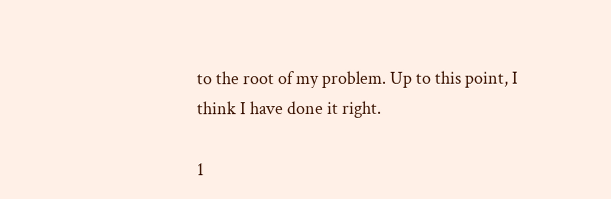to the root of my problem. Up to this point, I think I have done it right.

1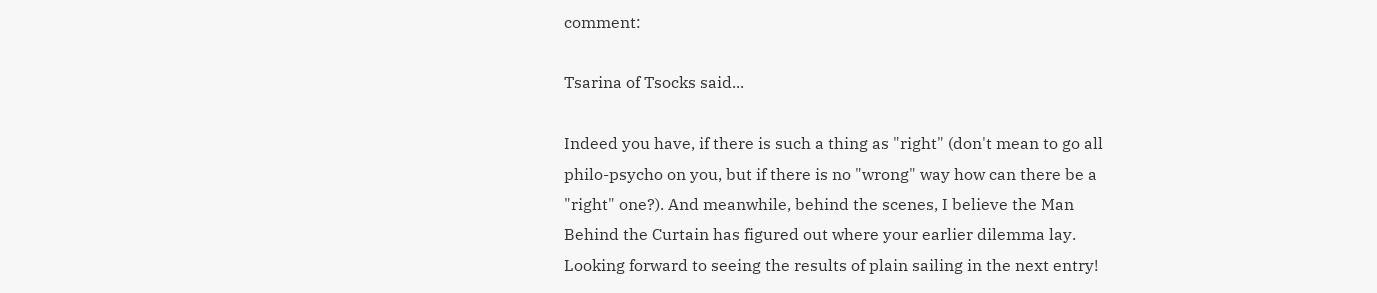comment:

Tsarina of Tsocks said...

Indeed you have, if there is such a thing as "right" (don't mean to go all philo-psycho on you, but if there is no "wrong" way how can there be a "right" one?). And meanwhile, behind the scenes, I believe the Man Behind the Curtain has figured out where your earlier dilemma lay. Looking forward to seeing the results of plain sailing in the next entry!